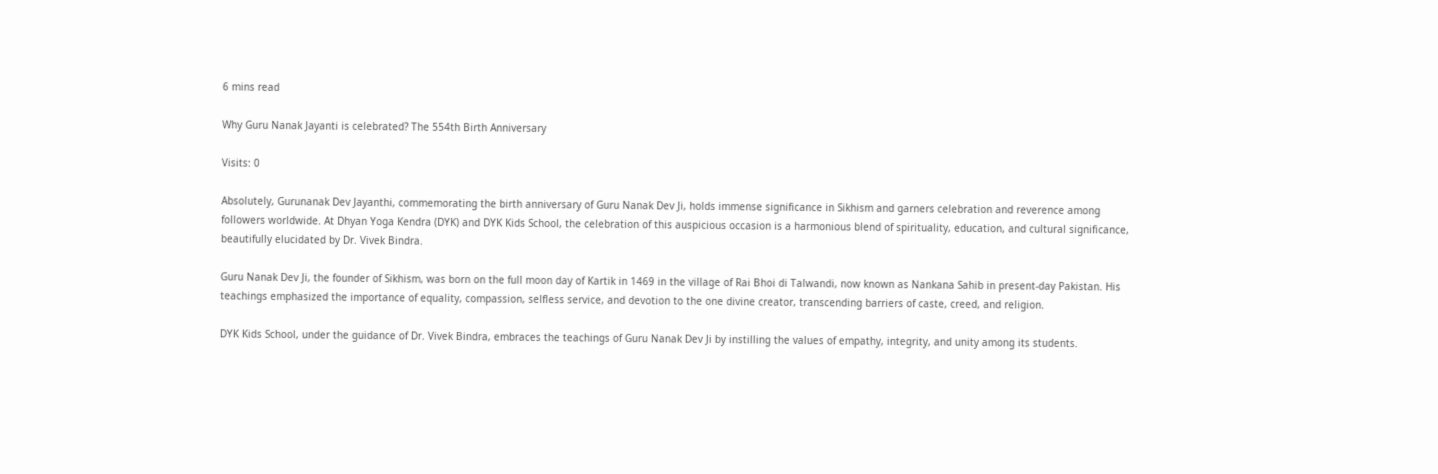6 mins read

Why Guru Nanak Jayanti is celebrated? The 554th Birth Anniversary

Visits: 0

Absolutely, Gurunanak Dev Jayanthi, commemorating the birth anniversary of Guru Nanak Dev Ji, holds immense significance in Sikhism and garners celebration and reverence among followers worldwide. At Dhyan Yoga Kendra (DYK) and DYK Kids School, the celebration of this auspicious occasion is a harmonious blend of spirituality, education, and cultural significance, beautifully elucidated by Dr. Vivek Bindra.

Guru Nanak Dev Ji, the founder of Sikhism, was born on the full moon day of Kartik in 1469 in the village of Rai Bhoi di Talwandi, now known as Nankana Sahib in present-day Pakistan. His teachings emphasized the importance of equality, compassion, selfless service, and devotion to the one divine creator, transcending barriers of caste, creed, and religion.

DYK Kids School, under the guidance of Dr. Vivek Bindra, embraces the teachings of Guru Nanak Dev Ji by instilling the values of empathy, integrity, and unity among its students.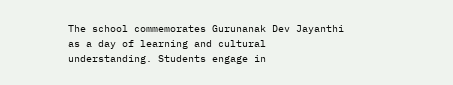The school commemorates Gurunanak Dev Jayanthi as a day of learning and cultural understanding. Students engage in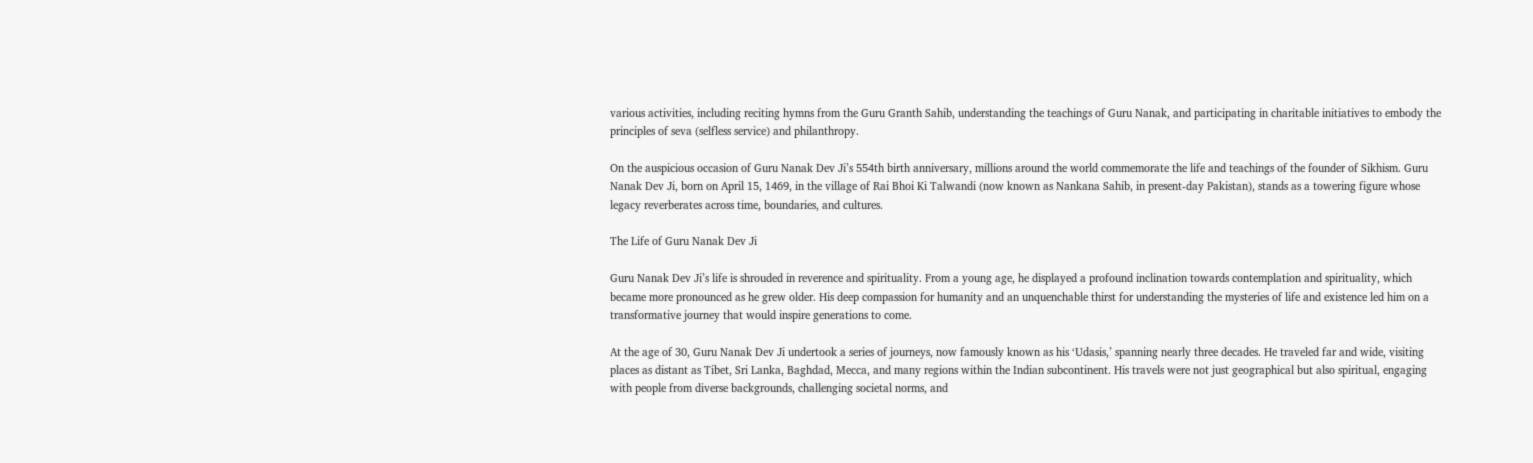various activities, including reciting hymns from the Guru Granth Sahib, understanding the teachings of Guru Nanak, and participating in charitable initiatives to embody the principles of seva (selfless service) and philanthropy.

On the auspicious occasion of Guru Nanak Dev Ji’s 554th birth anniversary, millions around the world commemorate the life and teachings of the founder of Sikhism. Guru Nanak Dev Ji, born on April 15, 1469, in the village of Rai Bhoi Ki Talwandi (now known as Nankana Sahib, in present-day Pakistan), stands as a towering figure whose legacy reverberates across time, boundaries, and cultures.

The Life of Guru Nanak Dev Ji

Guru Nanak Dev Ji’s life is shrouded in reverence and spirituality. From a young age, he displayed a profound inclination towards contemplation and spirituality, which became more pronounced as he grew older. His deep compassion for humanity and an unquenchable thirst for understanding the mysteries of life and existence led him on a transformative journey that would inspire generations to come.

At the age of 30, Guru Nanak Dev Ji undertook a series of journeys, now famously known as his ‘Udasis,’ spanning nearly three decades. He traveled far and wide, visiting places as distant as Tibet, Sri Lanka, Baghdad, Mecca, and many regions within the Indian subcontinent. His travels were not just geographical but also spiritual, engaging with people from diverse backgrounds, challenging societal norms, and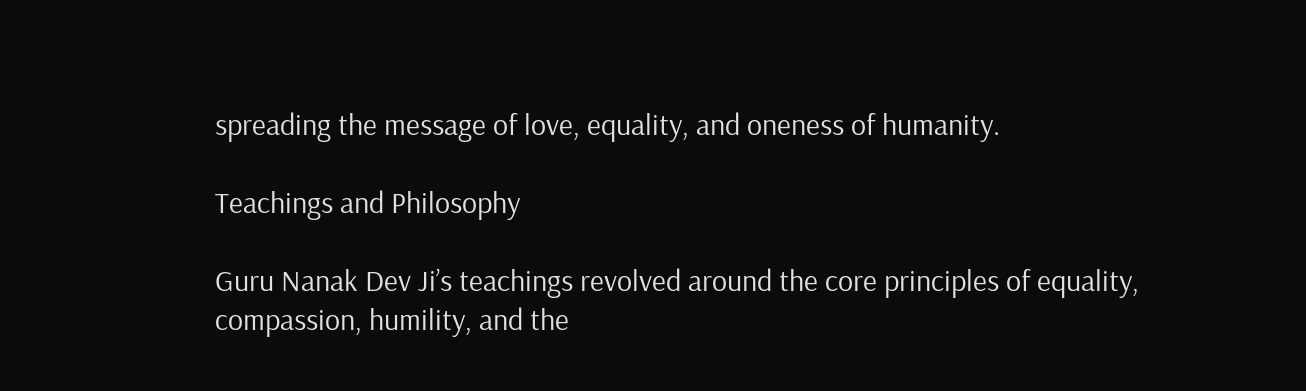spreading the message of love, equality, and oneness of humanity.

Teachings and Philosophy

Guru Nanak Dev Ji’s teachings revolved around the core principles of equality, compassion, humility, and the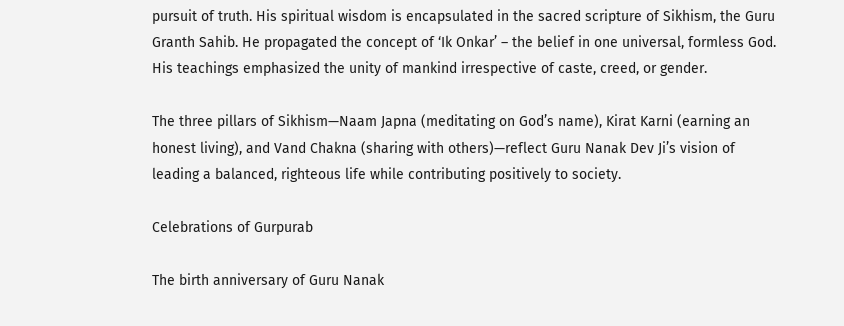pursuit of truth. His spiritual wisdom is encapsulated in the sacred scripture of Sikhism, the Guru Granth Sahib. He propagated the concept of ‘Ik Onkar’ – the belief in one universal, formless God. His teachings emphasized the unity of mankind irrespective of caste, creed, or gender.

The three pillars of Sikhism—Naam Japna (meditating on God’s name), Kirat Karni (earning an honest living), and Vand Chakna (sharing with others)—reflect Guru Nanak Dev Ji’s vision of leading a balanced, righteous life while contributing positively to society.

Celebrations of Gurpurab

The birth anniversary of Guru Nanak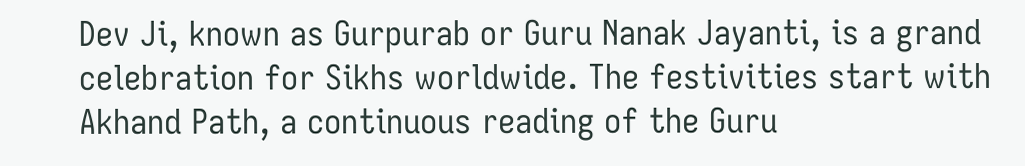Dev Ji, known as Gurpurab or Guru Nanak Jayanti, is a grand celebration for Sikhs worldwide. The festivities start with Akhand Path, a continuous reading of the Guru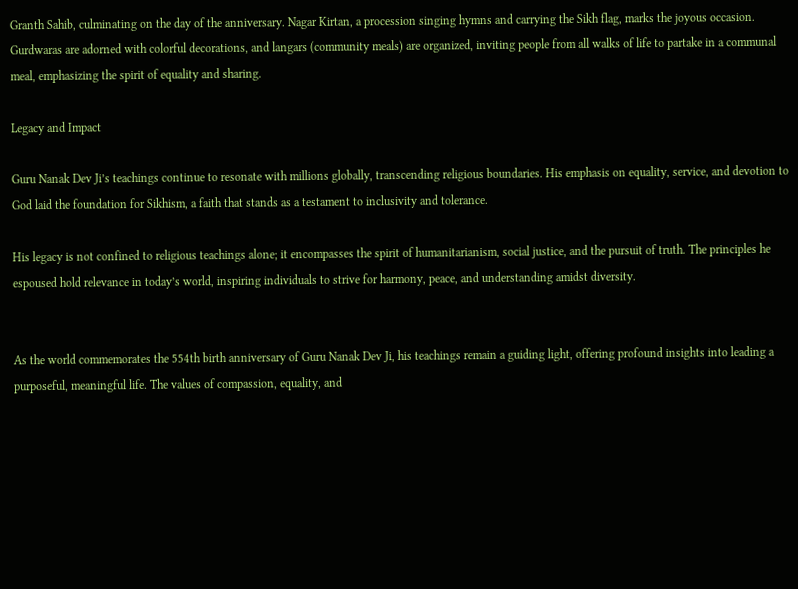Granth Sahib, culminating on the day of the anniversary. Nagar Kirtan, a procession singing hymns and carrying the Sikh flag, marks the joyous occasion. Gurdwaras are adorned with colorful decorations, and langars (community meals) are organized, inviting people from all walks of life to partake in a communal meal, emphasizing the spirit of equality and sharing.

Legacy and Impact

Guru Nanak Dev Ji’s teachings continue to resonate with millions globally, transcending religious boundaries. His emphasis on equality, service, and devotion to God laid the foundation for Sikhism, a faith that stands as a testament to inclusivity and tolerance.

His legacy is not confined to religious teachings alone; it encompasses the spirit of humanitarianism, social justice, and the pursuit of truth. The principles he espoused hold relevance in today’s world, inspiring individuals to strive for harmony, peace, and understanding amidst diversity.


As the world commemorates the 554th birth anniversary of Guru Nanak Dev Ji, his teachings remain a guiding light, offering profound insights into leading a purposeful, meaningful life. The values of compassion, equality, and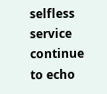selfless service continue to echo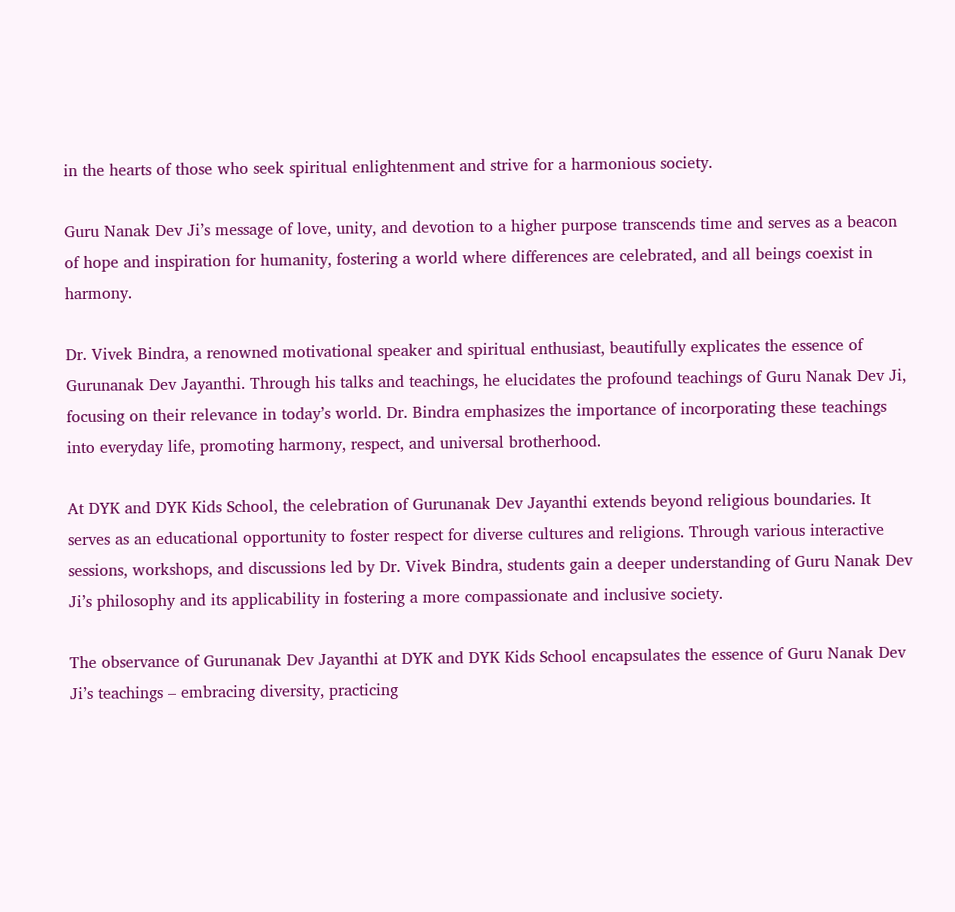in the hearts of those who seek spiritual enlightenment and strive for a harmonious society.

Guru Nanak Dev Ji’s message of love, unity, and devotion to a higher purpose transcends time and serves as a beacon of hope and inspiration for humanity, fostering a world where differences are celebrated, and all beings coexist in harmony.

Dr. Vivek Bindra, a renowned motivational speaker and spiritual enthusiast, beautifully explicates the essence of Gurunanak Dev Jayanthi. Through his talks and teachings, he elucidates the profound teachings of Guru Nanak Dev Ji, focusing on their relevance in today’s world. Dr. Bindra emphasizes the importance of incorporating these teachings into everyday life, promoting harmony, respect, and universal brotherhood.

At DYK and DYK Kids School, the celebration of Gurunanak Dev Jayanthi extends beyond religious boundaries. It serves as an educational opportunity to foster respect for diverse cultures and religions. Through various interactive sessions, workshops, and discussions led by Dr. Vivek Bindra, students gain a deeper understanding of Guru Nanak Dev Ji’s philosophy and its applicability in fostering a more compassionate and inclusive society.

The observance of Gurunanak Dev Jayanthi at DYK and DYK Kids School encapsulates the essence of Guru Nanak Dev Ji’s teachings – embracing diversity, practicing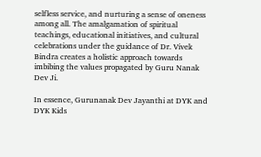selfless service, and nurturing a sense of oneness among all. The amalgamation of spiritual teachings, educational initiatives, and cultural celebrations under the guidance of Dr. Vivek Bindra creates a holistic approach towards imbibing the values propagated by Guru Nanak Dev Ji.

In essence, Gurunanak Dev Jayanthi at DYK and DYK Kids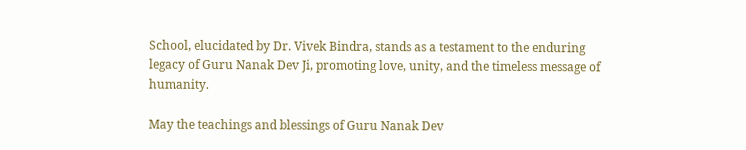School, elucidated by Dr. Vivek Bindra, stands as a testament to the enduring legacy of Guru Nanak Dev Ji, promoting love, unity, and the timeless message of humanity.

May the teachings and blessings of Guru Nanak Dev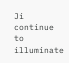Ji continue to illuminate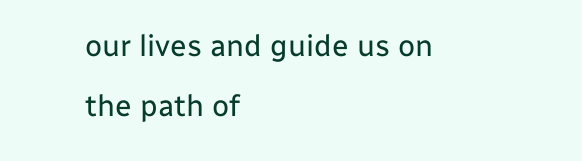our lives and guide us on the path of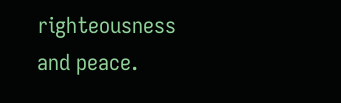righteousness and peace.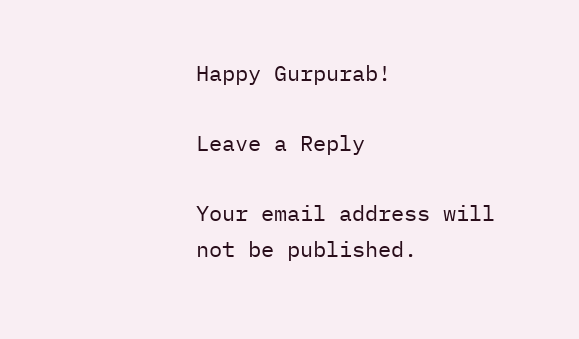Happy Gurpurab!

Leave a Reply

Your email address will not be published.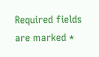Required fields are marked *